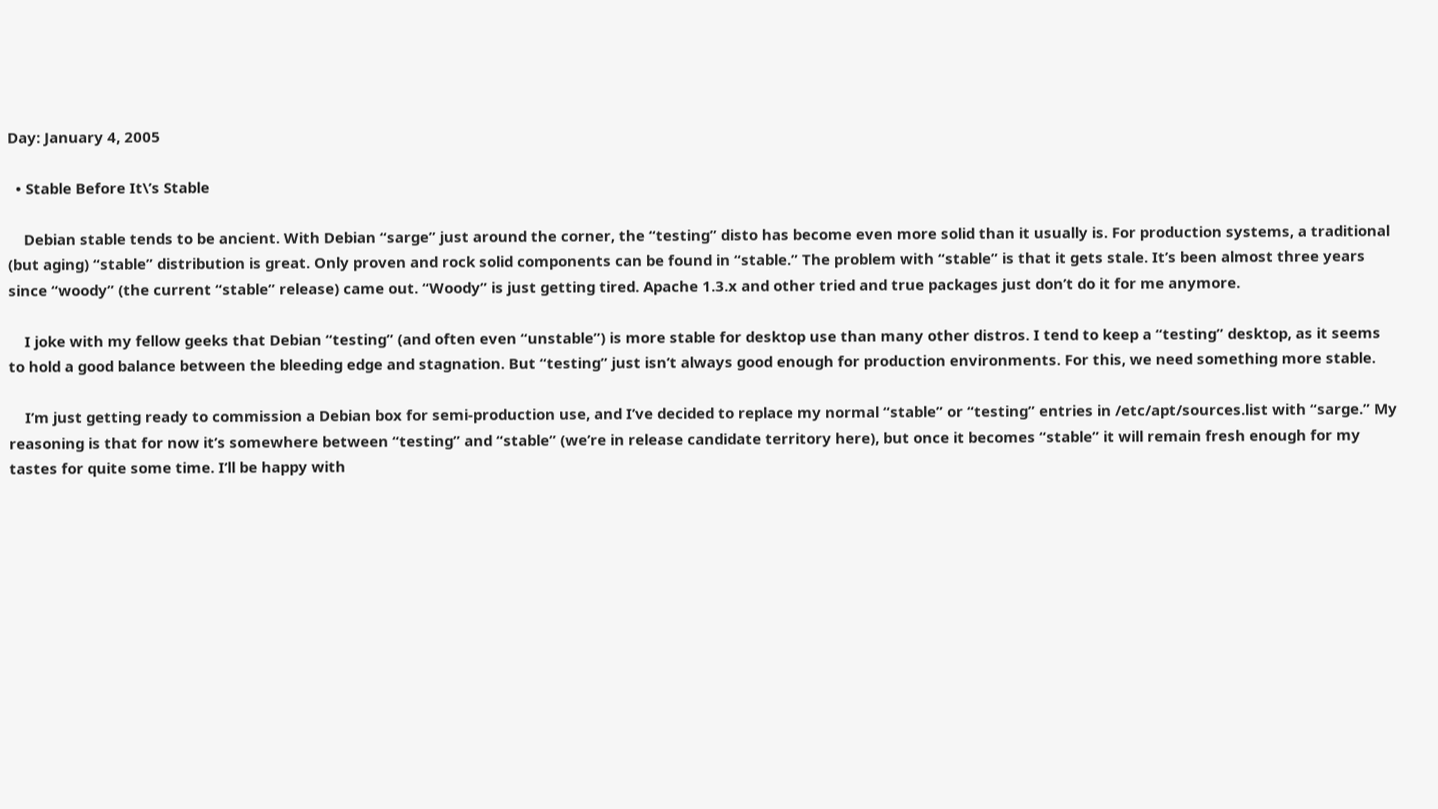Day: January 4, 2005

  • Stable Before It\’s Stable

    Debian stable tends to be ancient. With Debian “sarge” just around the corner, the “testing” disto has become even more solid than it usually is. For production systems, a traditional (but aging) “stable” distribution is great. Only proven and rock solid components can be found in “stable.” The problem with “stable” is that it gets stale. It’s been almost three years since “woody” (the current “stable” release) came out. “Woody” is just getting tired. Apache 1.3.x and other tried and true packages just don’t do it for me anymore.

    I joke with my fellow geeks that Debian “testing” (and often even “unstable”) is more stable for desktop use than many other distros. I tend to keep a “testing” desktop, as it seems to hold a good balance between the bleeding edge and stagnation. But “testing” just isn’t always good enough for production environments. For this, we need something more stable.

    I’m just getting ready to commission a Debian box for semi-production use, and I’ve decided to replace my normal “stable” or “testing” entries in /etc/apt/sources.list with “sarge.” My reasoning is that for now it’s somewhere between “testing” and “stable” (we’re in release candidate territory here), but once it becomes “stable” it will remain fresh enough for my tastes for quite some time. I’ll be happy with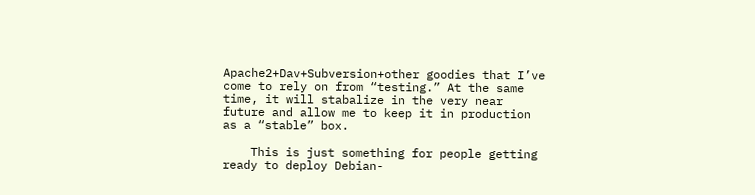Apache2+Dav+Subversion+other goodies that I’ve come to rely on from “testing.” At the same time, it will stabalize in the very near future and allow me to keep it in production as a “stable” box.

    This is just something for people getting ready to deploy Debian-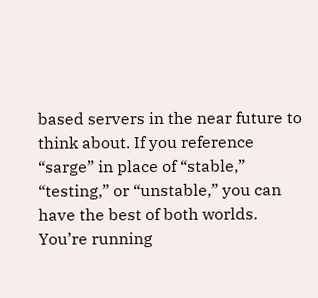based servers in the near future to think about. If you reference “sarge” in place of “stable,” “testing,” or “unstable,” you can have the best of both worlds. You’re running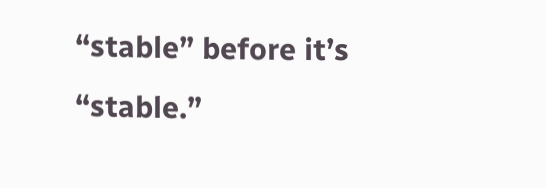“stable” before it’s “stable.”